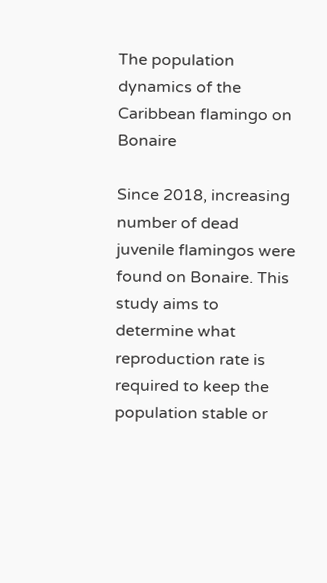The population dynamics of the Caribbean flamingo on Bonaire

Since 2018, increasing number of dead juvenile flamingos were found on Bonaire. This study aims to determine what reproduction rate is required to keep the population stable or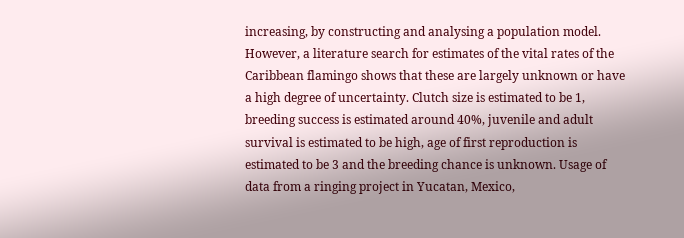increasing, by constructing and analysing a population model. However, a literature search for estimates of the vital rates of the Caribbean flamingo shows that these are largely unknown or have a high degree of uncertainty. Clutch size is estimated to be 1, breeding success is estimated around 40%, juvenile and adult survival is estimated to be high, age of first reproduction is estimated to be 3 and the breeding chance is unknown. Usage of data from a ringing project in Yucatan, Mexico,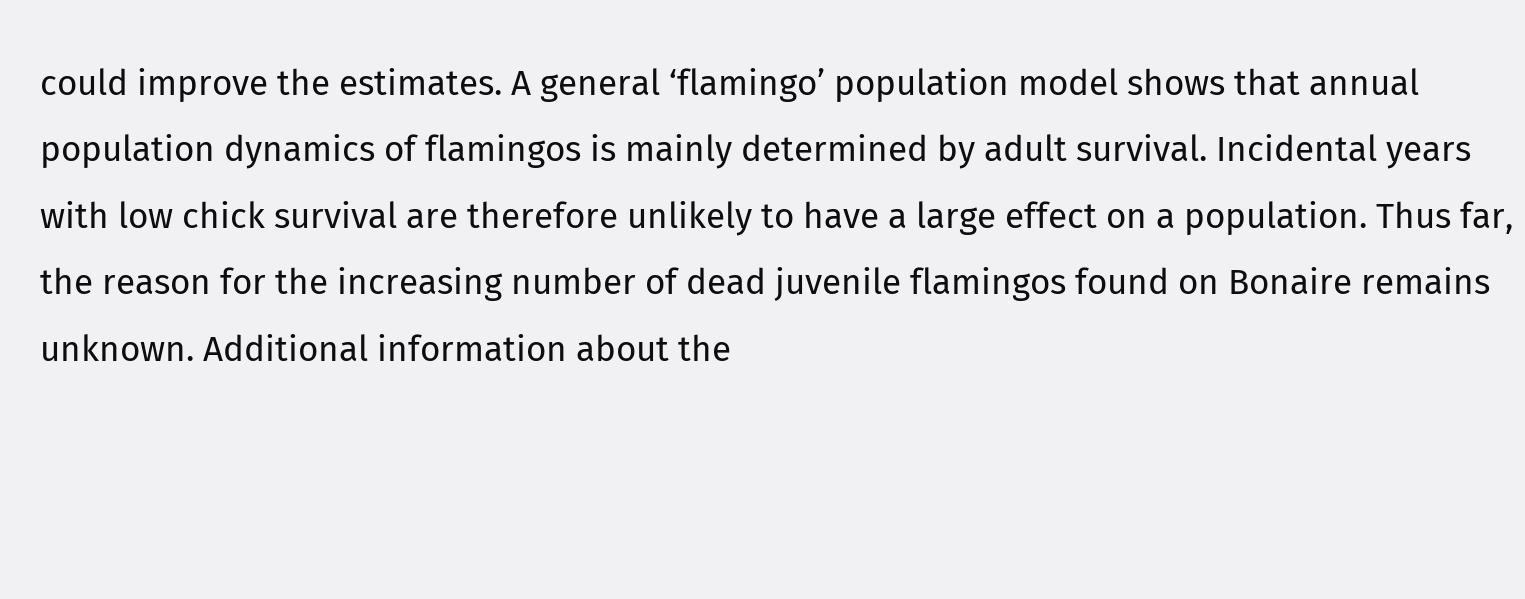could improve the estimates. A general ‘flamingo’ population model shows that annual population dynamics of flamingos is mainly determined by adult survival. Incidental years with low chick survival are therefore unlikely to have a large effect on a population. Thus far, the reason for the increasing number of dead juvenile flamingos found on Bonaire remains unknown. Additional information about the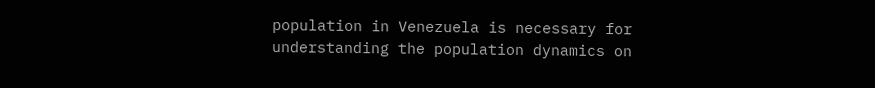population in Venezuela is necessary for understanding the population dynamics on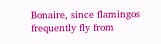Bonaire, since flamingos frequently fly from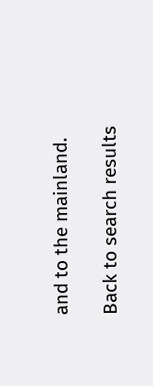and to the mainland.

Back to search results